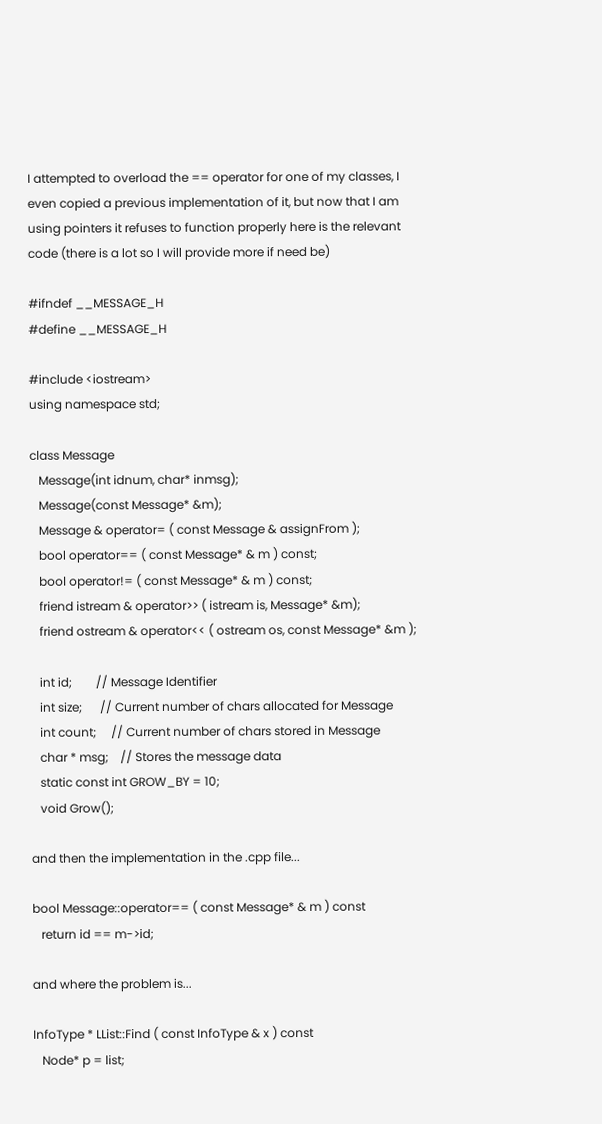I attempted to overload the == operator for one of my classes, I even copied a previous implementation of it, but now that I am using pointers it refuses to function properly here is the relevant code (there is a lot so I will provide more if need be)

#ifndef __MESSAGE_H
#define __MESSAGE_H

#include <iostream>
using namespace std;

class Message
   Message(int idnum, char* inmsg);
   Message(const Message* &m);
   Message & operator= ( const Message & assignFrom );
   bool operator== ( const Message* & m ) const;
   bool operator!= ( const Message* & m ) const;
   friend istream & operator>> ( istream is, Message* &m);
   friend ostream & operator<< ( ostream os, const Message* &m );

   int id;        // Message Identifier
   int size;      // Current number of chars allocated for Message
   int count;     // Current number of chars stored in Message
   char * msg;    // Stores the message data
   static const int GROW_BY = 10;
   void Grow();

and then the implementation in the .cpp file...

bool Message::operator== ( const Message* & m ) const
   return id == m->id;

and where the problem is...

InfoType * LList::Find ( const InfoType & x ) const
   Node* p = list;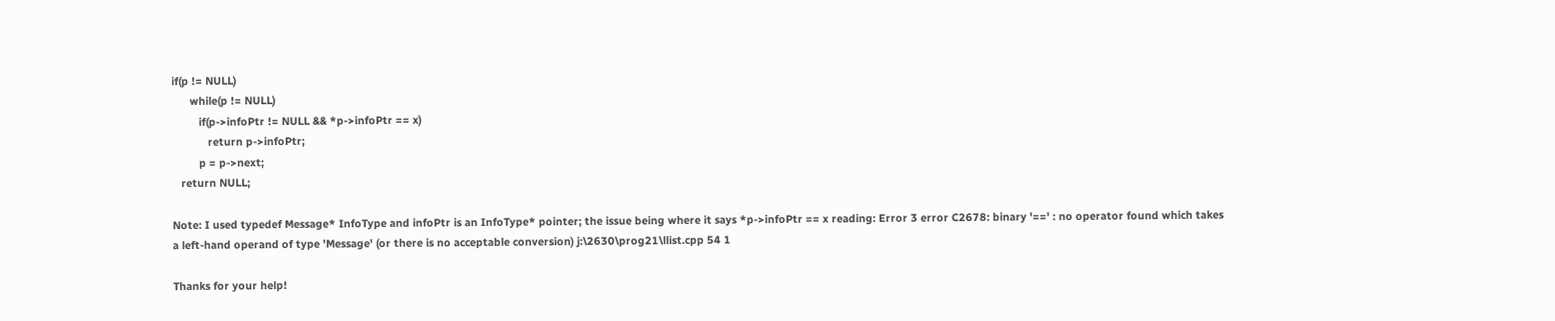if(p != NULL)
      while(p != NULL)
         if(p->infoPtr != NULL && *p->infoPtr == x)
            return p->infoPtr;
         p = p->next;
   return NULL;

Note: I used typedef Message* InfoType and infoPtr is an InfoType* pointer; the issue being where it says *p->infoPtr == x reading: Error 3 error C2678: binary '==' : no operator found which takes a left-hand operand of type 'Message' (or there is no acceptable conversion) j:\2630\prog21\llist.cpp 54 1

Thanks for your help!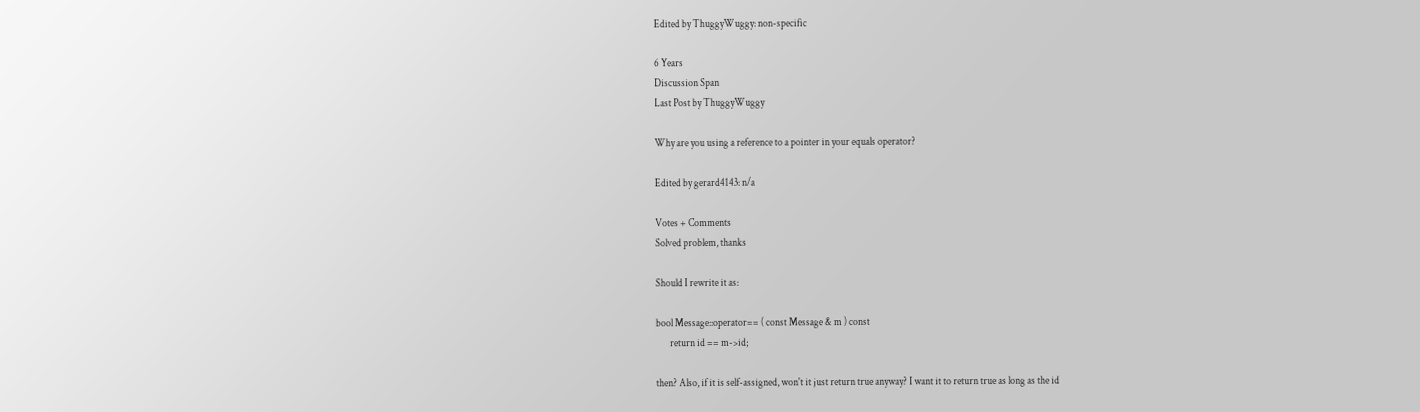Edited by ThuggyWuggy: non-specific

6 Years
Discussion Span
Last Post by ThuggyWuggy

Why are you using a reference to a pointer in your equals operator?

Edited by gerard4143: n/a

Votes + Comments
Solved problem, thanks

Should I rewrite it as:

bool Message::operator== ( const Message & m ) const
       return id == m->id;

then? Also, if it is self-assigned, won't it just return true anyway? I want it to return true as long as the id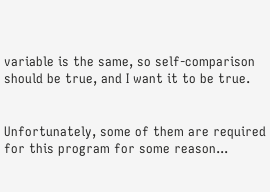variable is the same, so self-comparison should be true, and I want it to be true.


Unfortunately, some of them are required for this program for some reason...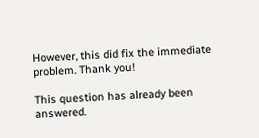However, this did fix the immediate problem. Thank you!

This question has already been answered.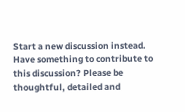Start a new discussion instead.
Have something to contribute to this discussion? Please be thoughtful, detailed and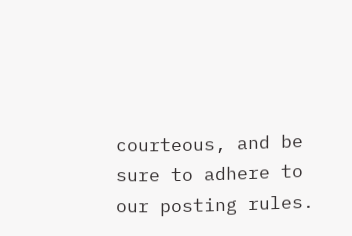courteous, and be sure to adhere to our posting rules.